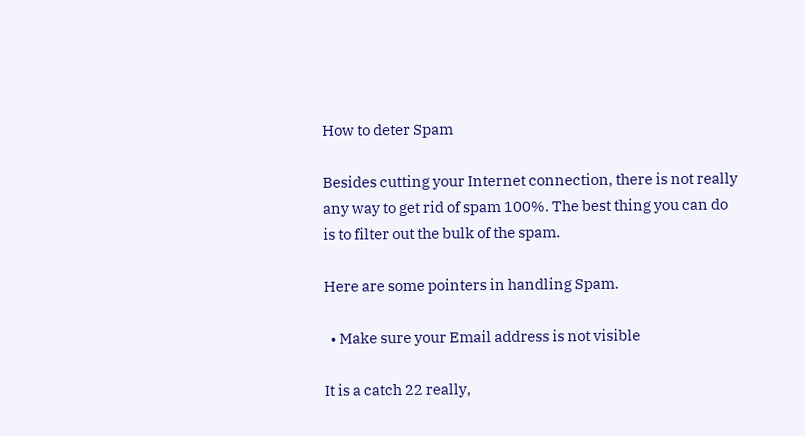How to deter Spam

Besides cutting your Internet connection, there is not really any way to get rid of spam 100%. The best thing you can do is to filter out the bulk of the spam.

Here are some pointers in handling Spam.

  • Make sure your Email address is not visible

It is a catch 22 really,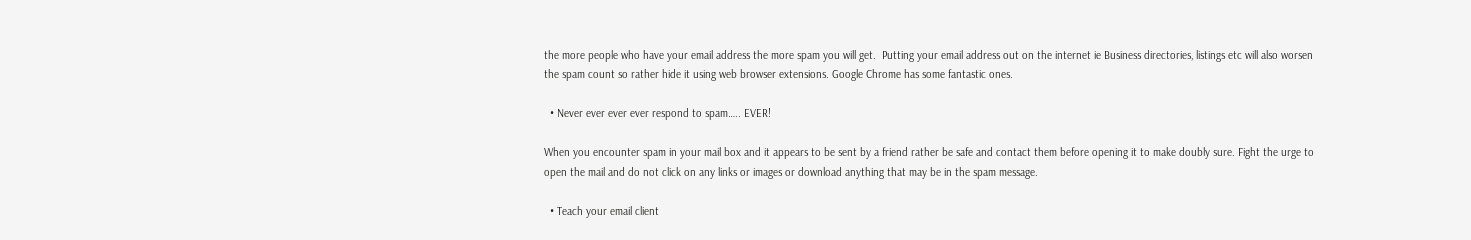the more people who have your email address the more spam you will get.  Putting your email address out on the internet ie Business directories, listings etc will also worsen the spam count so rather hide it using web browser extensions. Google Chrome has some fantastic ones.

  • Never ever ever ever respond to spam….. EVER!

When you encounter spam in your mail box and it appears to be sent by a friend rather be safe and contact them before opening it to make doubly sure. Fight the urge to open the mail and do not click on any links or images or download anything that may be in the spam message.

  • Teach your email client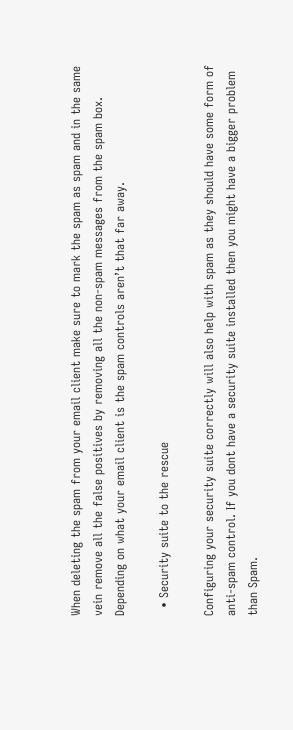When deleting the spam from your email client make sure to mark the spam as spam and in the same vein remove all the false positives by removing all the non-spam messages from the spam box. Depending on what your email client is the spam controls aren’t that far away.

  • Security suite to the rescue

Configuring your security suite correctly will also help with spam as they should have some form of anti-spam control. If you dont have a security suite installed then you might have a bigger problem than Spam.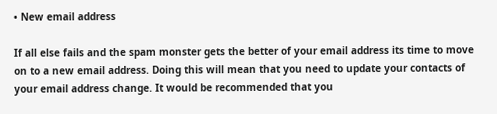• New email address

If all else fails and the spam monster gets the better of your email address its time to move on to a new email address. Doing this will mean that you need to update your contacts of your email address change. It would be recommended that you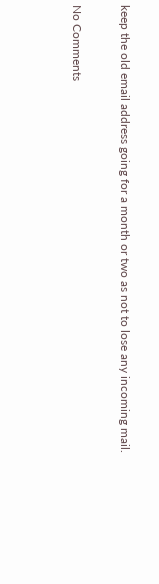keep the old email address going for a month or two as not to lose any incoming mail.

No Comments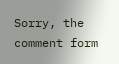Sorry, the comment form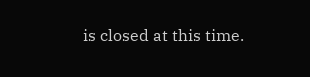is closed at this time.